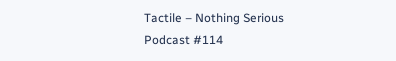Tactile – Nothing Serious Podcast #114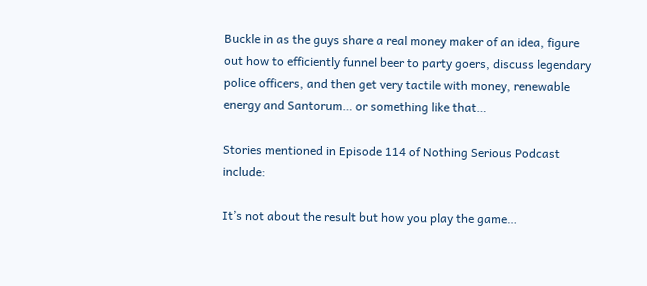Buckle in as the guys share a real money maker of an idea, figure out how to efficiently funnel beer to party goers, discuss legendary police officers, and then get very tactile with money, renewable energy and Santorum… or something like that…

Stories mentioned in Episode 114 of Nothing Serious Podcast include:

It’s not about the result but how you play the game…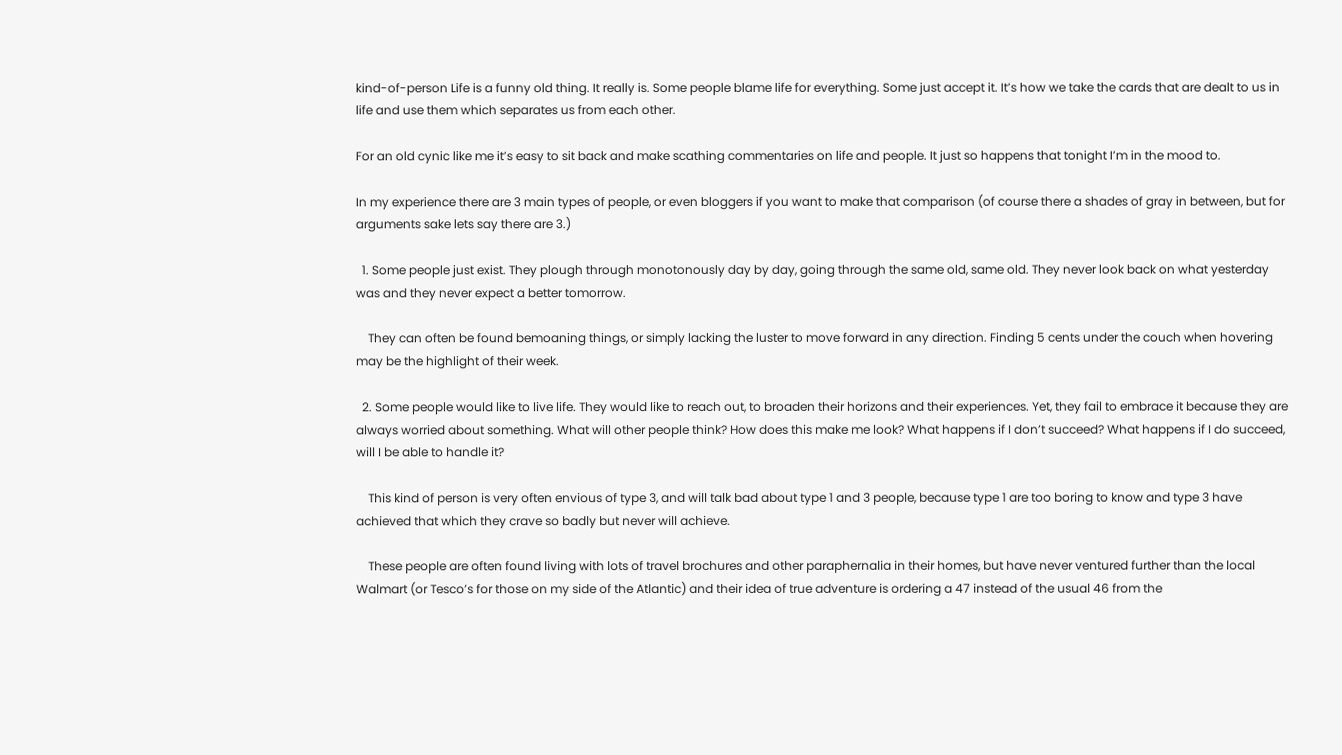kind-of-person Life is a funny old thing. It really is. Some people blame life for everything. Some just accept it. It’s how we take the cards that are dealt to us in life and use them which separates us from each other.

For an old cynic like me it’s easy to sit back and make scathing commentaries on life and people. It just so happens that tonight I’m in the mood to.

In my experience there are 3 main types of people, or even bloggers if you want to make that comparison (of course there a shades of gray in between, but for arguments sake lets say there are 3.)

  1. Some people just exist. They plough through monotonously day by day, going through the same old, same old. They never look back on what yesterday was and they never expect a better tomorrow.

    They can often be found bemoaning things, or simply lacking the luster to move forward in any direction. Finding 5 cents under the couch when hovering may be the highlight of their week.

  2. Some people would like to live life. They would like to reach out, to broaden their horizons and their experiences. Yet, they fail to embrace it because they are always worried about something. What will other people think? How does this make me look? What happens if I don’t succeed? What happens if I do succeed, will I be able to handle it?

    This kind of person is very often envious of type 3, and will talk bad about type 1 and 3 people, because type 1 are too boring to know and type 3 have achieved that which they crave so badly but never will achieve.

    These people are often found living with lots of travel brochures and other paraphernalia in their homes, but have never ventured further than the local Walmart (or Tesco’s for those on my side of the Atlantic) and their idea of true adventure is ordering a 47 instead of the usual 46 from the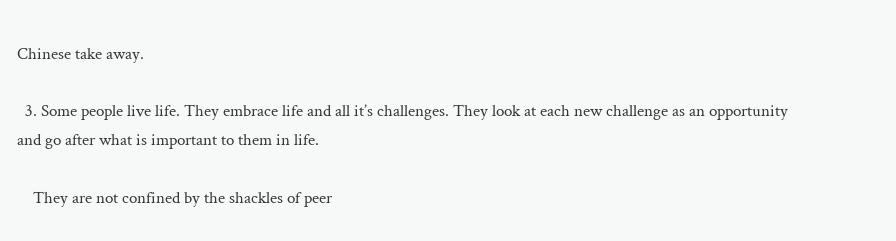Chinese take away.

  3. Some people live life. They embrace life and all it’s challenges. They look at each new challenge as an opportunity and go after what is important to them in life.

    They are not confined by the shackles of peer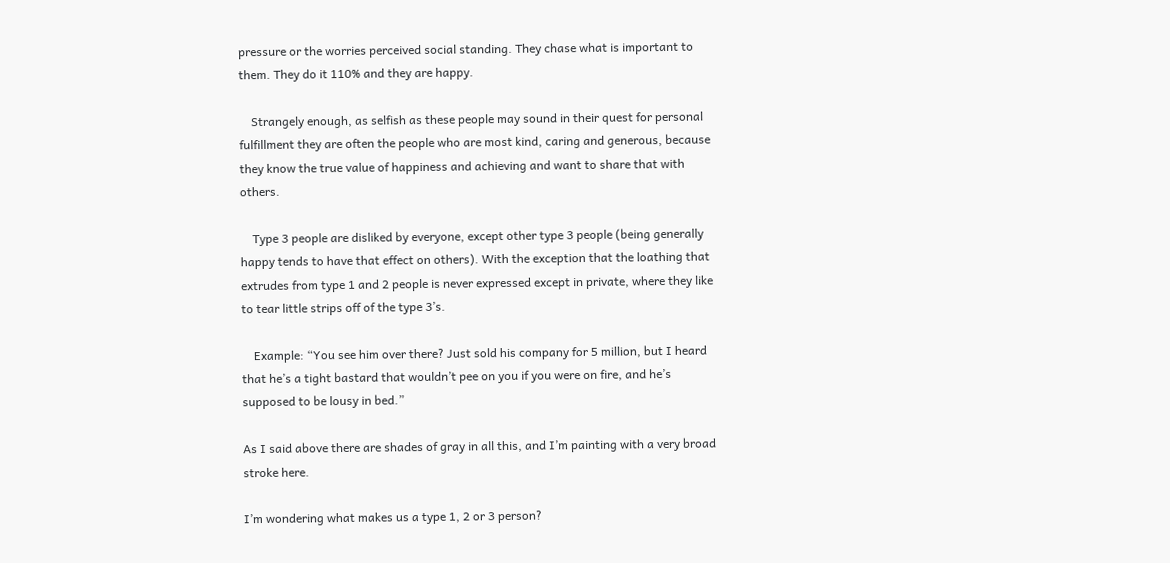pressure or the worries perceived social standing. They chase what is important to them. They do it 110% and they are happy.

    Strangely enough, as selfish as these people may sound in their quest for personal fulfillment they are often the people who are most kind, caring and generous, because they know the true value of happiness and achieving and want to share that with others.

    Type 3 people are disliked by everyone, except other type 3 people (being generally happy tends to have that effect on others). With the exception that the loathing that extrudes from type 1 and 2 people is never expressed except in private, where they like to tear little strips off of the type 3’s.

    Example: “You see him over there? Just sold his company for 5 million, but I heard that he’s a tight bastard that wouldn’t pee on you if you were on fire, and he’s supposed to be lousy in bed.”

As I said above there are shades of gray in all this, and I’m painting with a very broad stroke here.

I’m wondering what makes us a type 1, 2 or 3 person?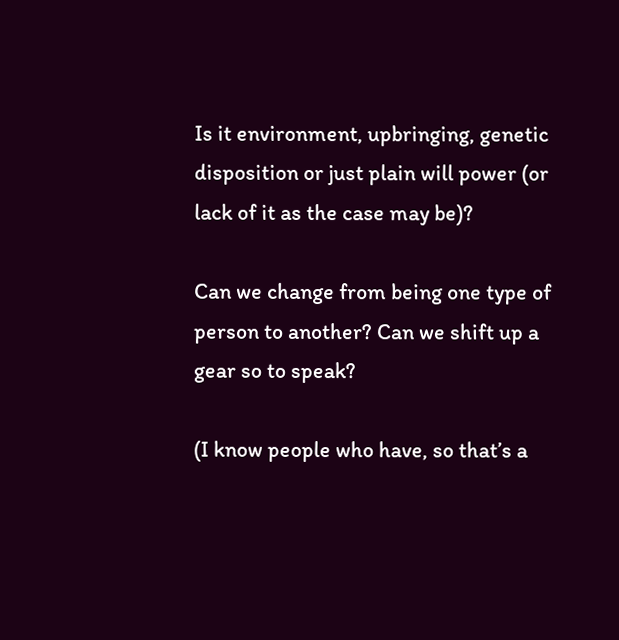Is it environment, upbringing, genetic disposition or just plain will power (or lack of it as the case may be)?

Can we change from being one type of person to another? Can we shift up a gear so to speak?

(I know people who have, so that’s a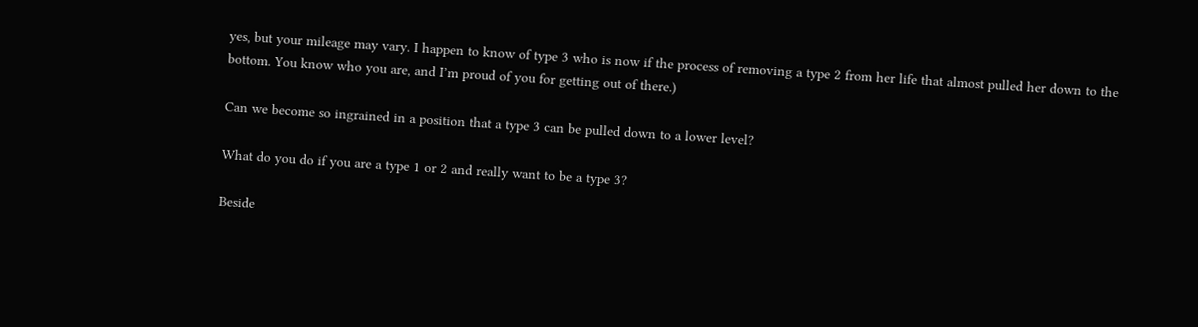yes, but your mileage may vary. I happen to know of type 3 who is now if the process of removing a type 2 from her life that almost pulled her down to the bottom. You know who you are, and I’m proud of you for getting out of there.)

Can we become so ingrained in a position that a type 3 can be pulled down to a lower level?

What do you do if you are a type 1 or 2 and really want to be a type 3?

Beside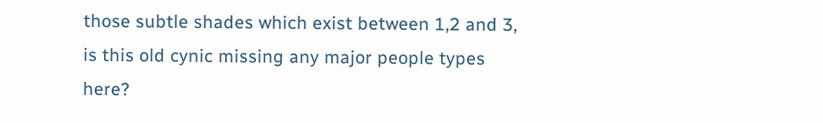those subtle shades which exist between 1,2 and 3, is this old cynic missing any major people types here?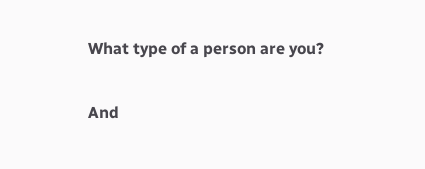What type of a person are you?

And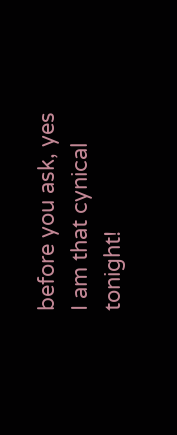before you ask, yes I am that cynical tonight!